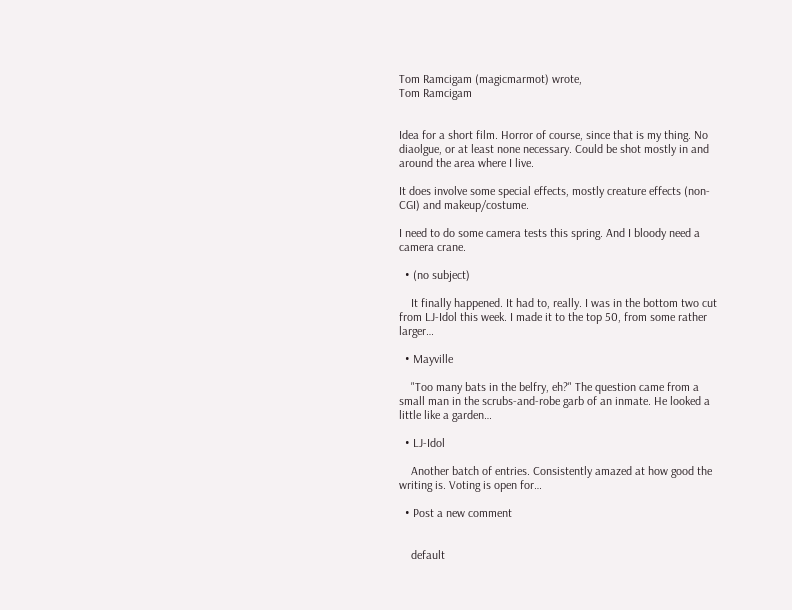Tom Ramcigam (magicmarmot) wrote,
Tom Ramcigam


Idea for a short film. Horror of course, since that is my thing. No diaolgue, or at least none necessary. Could be shot mostly in and around the area where I live.

It does involve some special effects, mostly creature effects (non-CGI) and makeup/costume.

I need to do some camera tests this spring. And I bloody need a camera crane.

  • (no subject)

    It finally happened. It had to, really. I was in the bottom two cut from LJ-Idol this week. I made it to the top 50, from some rather larger…

  • Mayville

    "Too many bats in the belfry, eh?" The question came from a small man in the scrubs-and-robe garb of an inmate. He looked a little like a garden…

  • LJ-Idol

    Another batch of entries. Consistently amazed at how good the writing is. Voting is open for…

  • Post a new comment


    default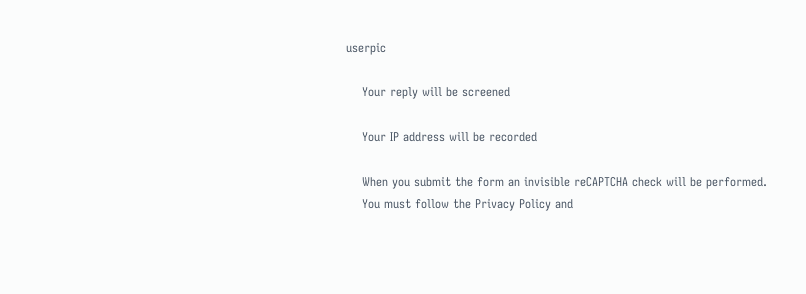userpic

    Your reply will be screened

    Your IP address will be recorded

    When you submit the form an invisible reCAPTCHA check will be performed.
    You must follow the Privacy Policy and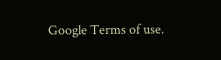Google Terms of use.